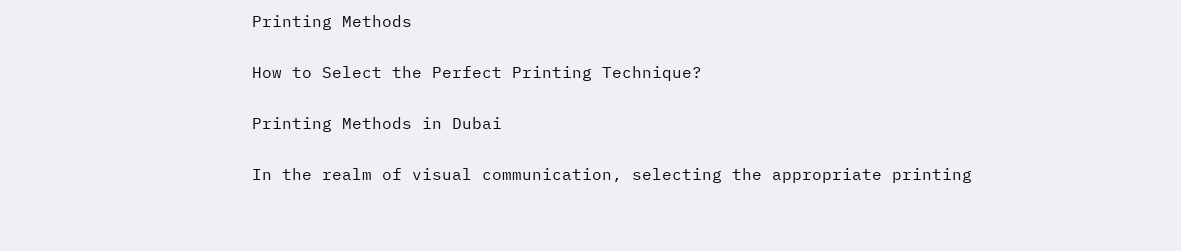Printing Methods

How to Select the Perfect Printing Technique?

Printing Methods in Dubai

In the realm of visual communication, selecting the appropriate printing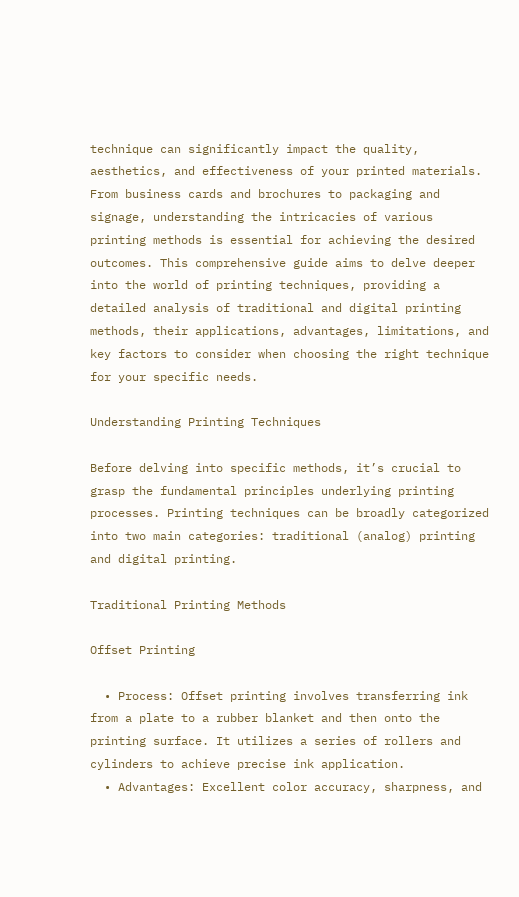technique can significantly impact the quality, aesthetics, and effectiveness of your printed materials. From business cards and brochures to packaging and signage, understanding the intricacies of various printing methods is essential for achieving the desired outcomes. This comprehensive guide aims to delve deeper into the world of printing techniques, providing a detailed analysis of traditional and digital printing methods, their applications, advantages, limitations, and key factors to consider when choosing the right technique for your specific needs.

Understanding Printing Techniques

Before delving into specific methods, it’s crucial to grasp the fundamental principles underlying printing processes. Printing techniques can be broadly categorized into two main categories: traditional (analog) printing and digital printing.

Traditional Printing Methods

Offset Printing

  • Process: Offset printing involves transferring ink from a plate to a rubber blanket and then onto the printing surface. It utilizes a series of rollers and cylinders to achieve precise ink application.
  • Advantages: Excellent color accuracy, sharpness, and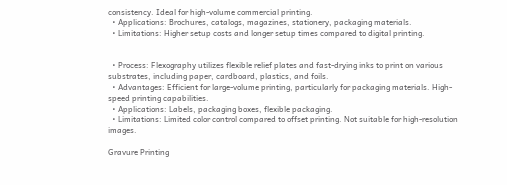consistency. Ideal for high-volume commercial printing.
  • Applications: Brochures, catalogs, magazines, stationery, packaging materials.
  • Limitations: Higher setup costs and longer setup times compared to digital printing.


  • Process: Flexography utilizes flexible relief plates and fast-drying inks to print on various substrates, including paper, cardboard, plastics, and foils.
  • Advantages: Efficient for large-volume printing, particularly for packaging materials. High-speed printing capabilities.
  • Applications: Labels, packaging boxes, flexible packaging.
  • Limitations: Limited color control compared to offset printing. Not suitable for high-resolution images.

Gravure Printing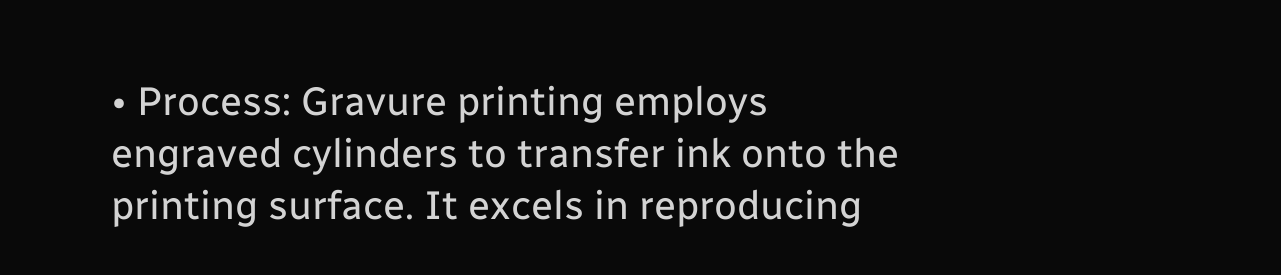• Process: Gravure printing employs engraved cylinders to transfer ink onto the printing surface. It excels in reproducing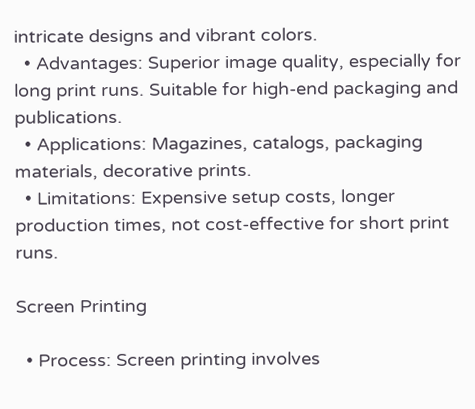intricate designs and vibrant colors.
  • Advantages: Superior image quality, especially for long print runs. Suitable for high-end packaging and publications.
  • Applications: Magazines, catalogs, packaging materials, decorative prints.
  • Limitations: Expensive setup costs, longer production times, not cost-effective for short print runs.

Screen Printing

  • Process: Screen printing involves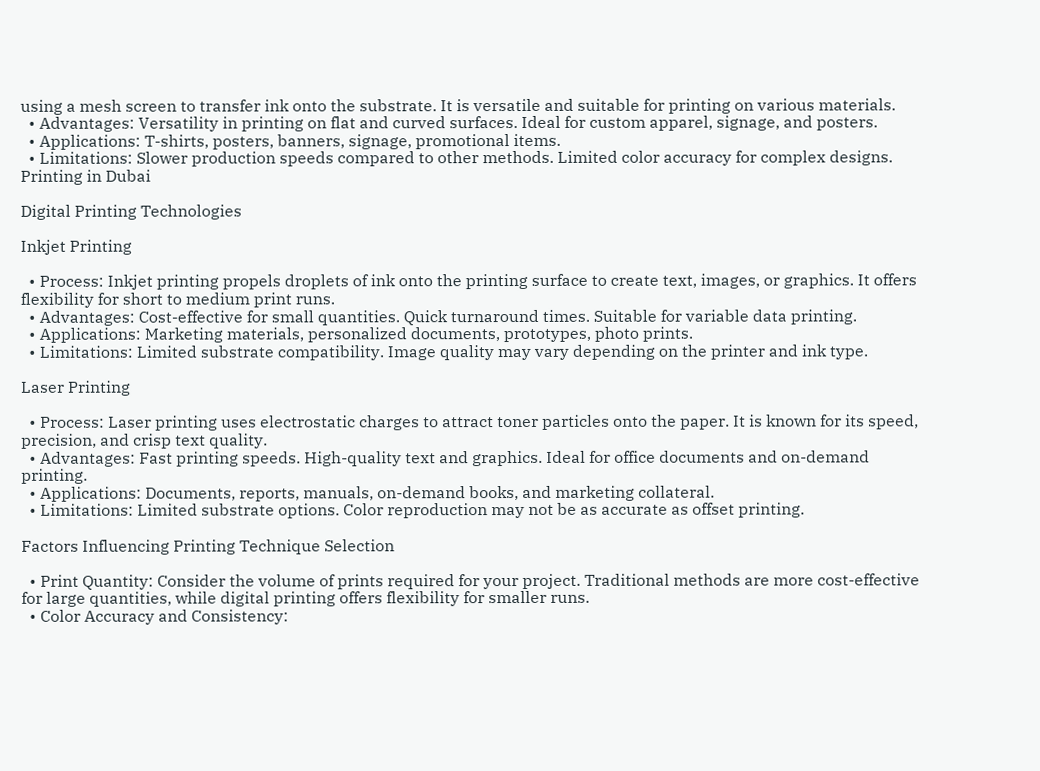using a mesh screen to transfer ink onto the substrate. It is versatile and suitable for printing on various materials.
  • Advantages: Versatility in printing on flat and curved surfaces. Ideal for custom apparel, signage, and posters.
  • Applications: T-shirts, posters, banners, signage, promotional items.
  • Limitations: Slower production speeds compared to other methods. Limited color accuracy for complex designs.
Printing in Dubai

Digital Printing Technologies

Inkjet Printing

  • Process: Inkjet printing propels droplets of ink onto the printing surface to create text, images, or graphics. It offers flexibility for short to medium print runs.
  • Advantages: Cost-effective for small quantities. Quick turnaround times. Suitable for variable data printing.
  • Applications: Marketing materials, personalized documents, prototypes, photo prints.
  • Limitations: Limited substrate compatibility. Image quality may vary depending on the printer and ink type.

Laser Printing

  • Process: Laser printing uses electrostatic charges to attract toner particles onto the paper. It is known for its speed, precision, and crisp text quality.
  • Advantages: Fast printing speeds. High-quality text and graphics. Ideal for office documents and on-demand printing.
  • Applications: Documents, reports, manuals, on-demand books, and marketing collateral.
  • Limitations: Limited substrate options. Color reproduction may not be as accurate as offset printing.

Factors Influencing Printing Technique Selection

  • Print Quantity: Consider the volume of prints required for your project. Traditional methods are more cost-effective for large quantities, while digital printing offers flexibility for smaller runs.
  • Color Accuracy and Consistency: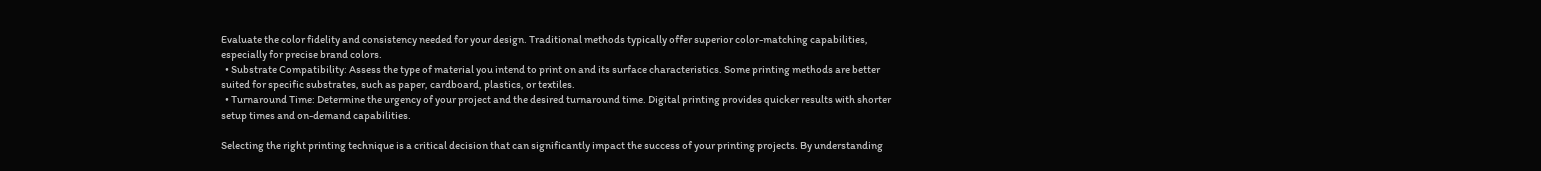Evaluate the color fidelity and consistency needed for your design. Traditional methods typically offer superior color-matching capabilities, especially for precise brand colors.
  • Substrate Compatibility: Assess the type of material you intend to print on and its surface characteristics. Some printing methods are better suited for specific substrates, such as paper, cardboard, plastics, or textiles.
  • Turnaround Time: Determine the urgency of your project and the desired turnaround time. Digital printing provides quicker results with shorter setup times and on-demand capabilities.

Selecting the right printing technique is a critical decision that can significantly impact the success of your printing projects. By understanding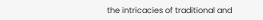the intricacies of traditional and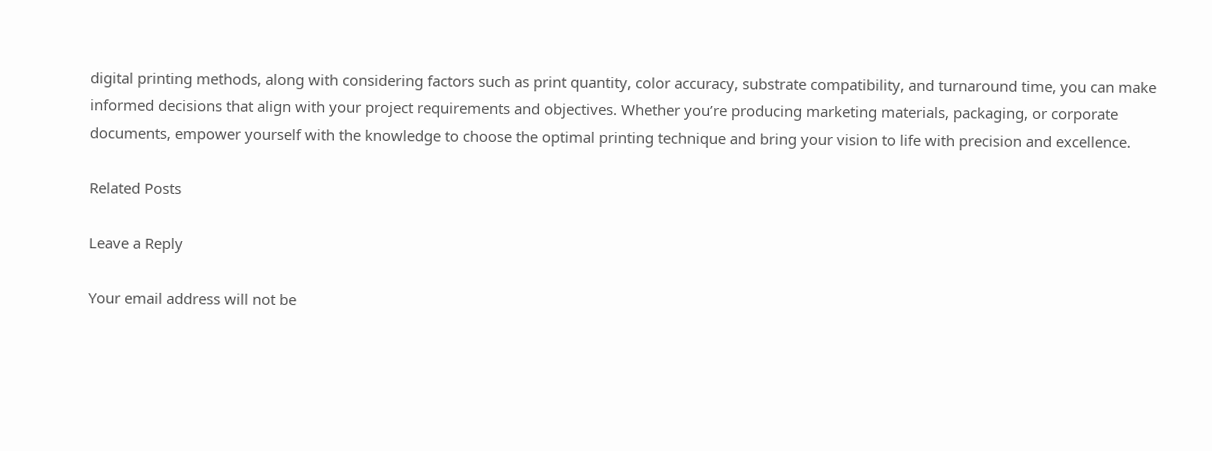digital printing methods, along with considering factors such as print quantity, color accuracy, substrate compatibility, and turnaround time, you can make informed decisions that align with your project requirements and objectives. Whether you’re producing marketing materials, packaging, or corporate documents, empower yourself with the knowledge to choose the optimal printing technique and bring your vision to life with precision and excellence.

Related Posts

Leave a Reply

Your email address will not be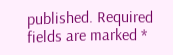published. Required fields are marked *